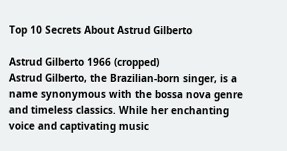Top 10 Secrets About Astrud Gilberto

Astrud Gilberto 1966 (cropped)
Astrud Gilberto, the Brazilian-born singer, is a name synonymous with the bossa nova genre and timeless classics. While her enchanting voice and captivating music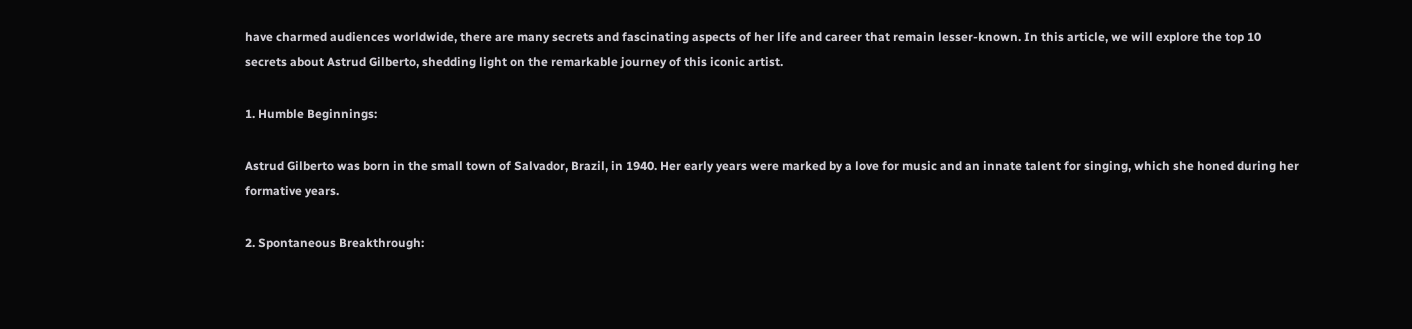have charmed audiences worldwide, there are many secrets and fascinating aspects of her life and career that remain lesser-known. In this article, we will explore the top 10 secrets about Astrud Gilberto, shedding light on the remarkable journey of this iconic artist.

1. Humble Beginnings:

Astrud Gilberto was born in the small town of Salvador, Brazil, in 1940. Her early years were marked by a love for music and an innate talent for singing, which she honed during her formative years.

2. Spontaneous Breakthrough: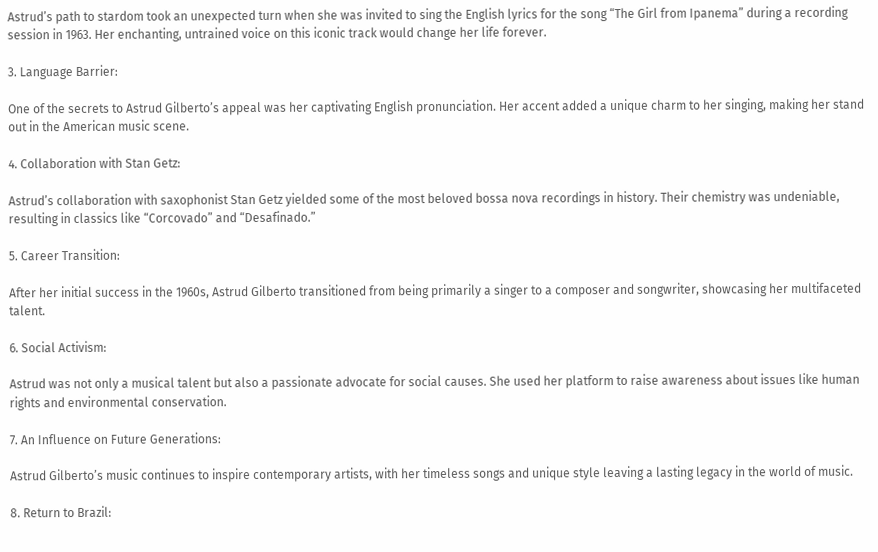Astrud’s path to stardom took an unexpected turn when she was invited to sing the English lyrics for the song “The Girl from Ipanema” during a recording session in 1963. Her enchanting, untrained voice on this iconic track would change her life forever.

3. Language Barrier:

One of the secrets to Astrud Gilberto’s appeal was her captivating English pronunciation. Her accent added a unique charm to her singing, making her stand out in the American music scene.

4. Collaboration with Stan Getz:

Astrud’s collaboration with saxophonist Stan Getz yielded some of the most beloved bossa nova recordings in history. Their chemistry was undeniable, resulting in classics like “Corcovado” and “Desafinado.”

5. Career Transition:

After her initial success in the 1960s, Astrud Gilberto transitioned from being primarily a singer to a composer and songwriter, showcasing her multifaceted talent.

6. Social Activism:

Astrud was not only a musical talent but also a passionate advocate for social causes. She used her platform to raise awareness about issues like human rights and environmental conservation.

7. An Influence on Future Generations:

Astrud Gilberto’s music continues to inspire contemporary artists, with her timeless songs and unique style leaving a lasting legacy in the world of music.

8. Return to Brazil: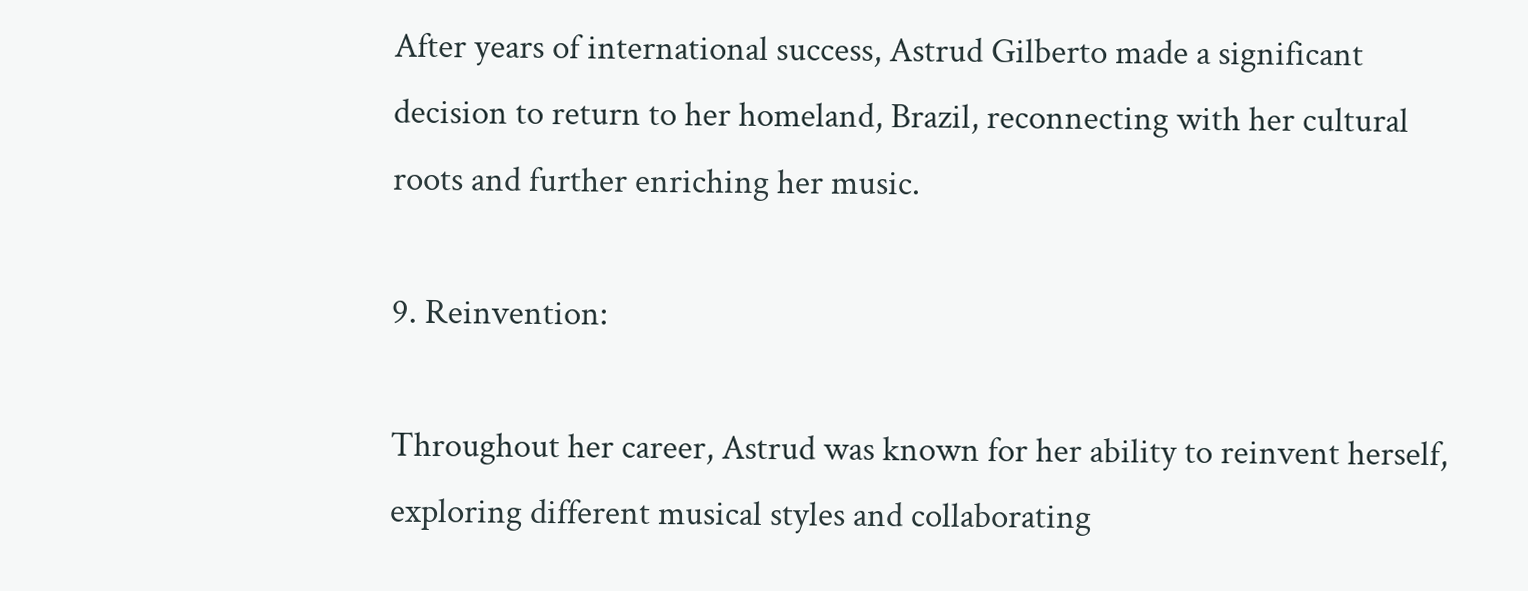After years of international success, Astrud Gilberto made a significant decision to return to her homeland, Brazil, reconnecting with her cultural roots and further enriching her music.

9. Reinvention:

Throughout her career, Astrud was known for her ability to reinvent herself, exploring different musical styles and collaborating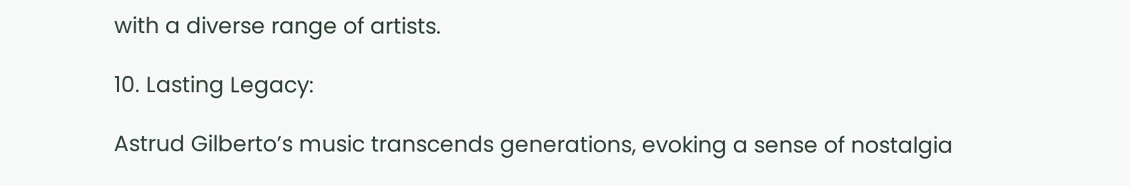with a diverse range of artists.

10. Lasting Legacy:

Astrud Gilberto’s music transcends generations, evoking a sense of nostalgia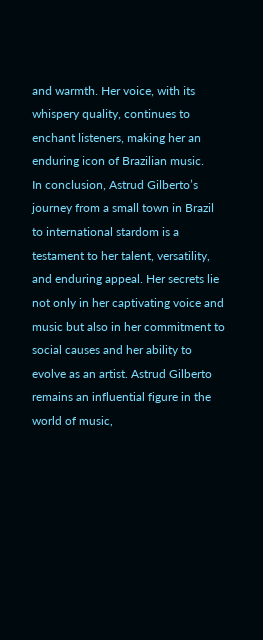and warmth. Her voice, with its whispery quality, continues to enchant listeners, making her an enduring icon of Brazilian music.
In conclusion, Astrud Gilberto’s journey from a small town in Brazil to international stardom is a testament to her talent, versatility, and enduring appeal. Her secrets lie not only in her captivating voice and music but also in her commitment to social causes and her ability to evolve as an artist. Astrud Gilberto remains an influential figure in the world of music,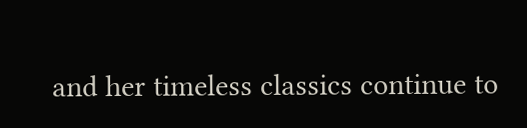and her timeless classics continue to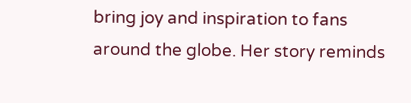bring joy and inspiration to fans around the globe. Her story reminds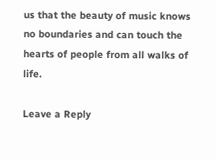us that the beauty of music knows no boundaries and can touch the hearts of people from all walks of life.

Leave a Reply